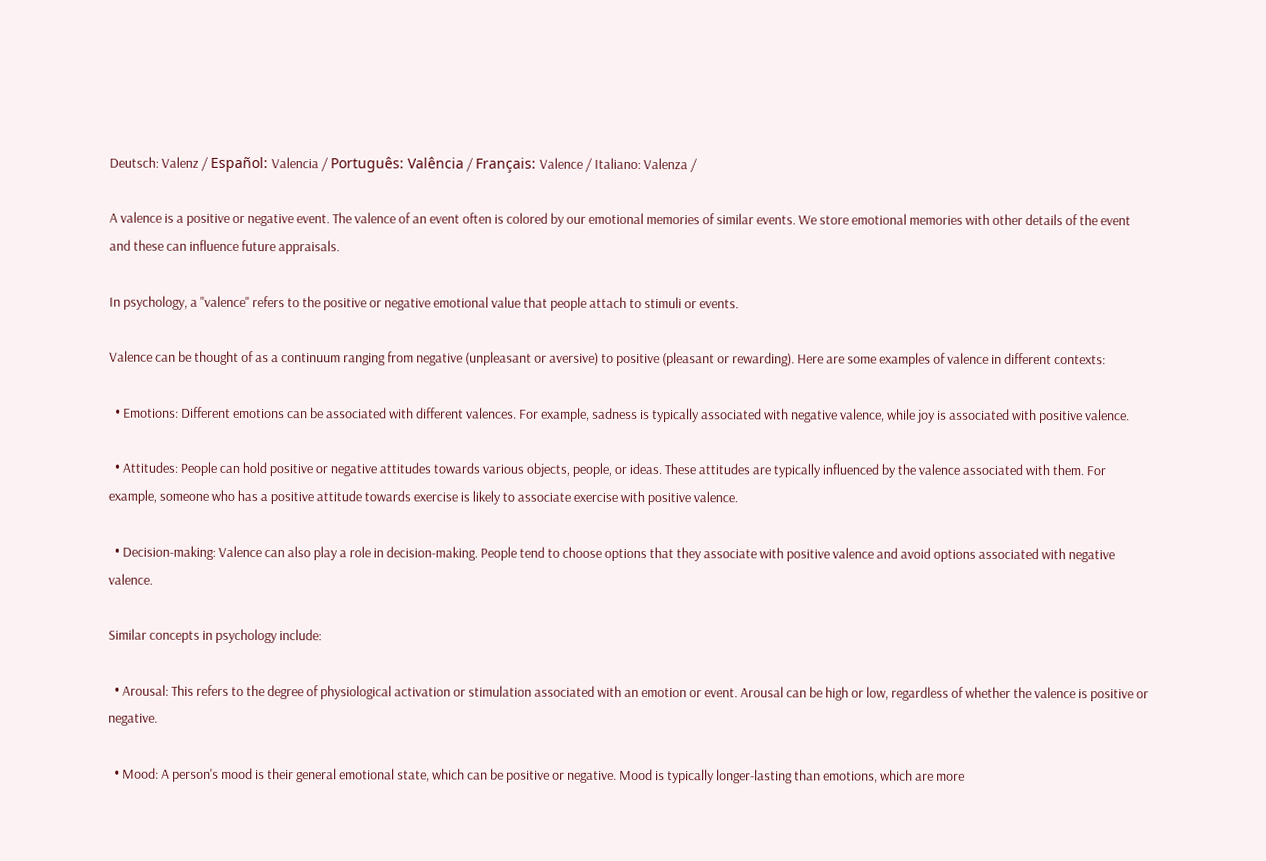Deutsch: Valenz / Español: Valencia / Português: Valência / Français: Valence / Italiano: Valenza /

A valence is a positive or negative event. The valence of an event often is colored by our emotional memories of similar events. We store emotional memories with other details of the event and these can influence future appraisals.

In psychology, a "valence" refers to the positive or negative emotional value that people attach to stimuli or events.

Valence can be thought of as a continuum ranging from negative (unpleasant or aversive) to positive (pleasant or rewarding). Here are some examples of valence in different contexts:

  • Emotions: Different emotions can be associated with different valences. For example, sadness is typically associated with negative valence, while joy is associated with positive valence.

  • Attitudes: People can hold positive or negative attitudes towards various objects, people, or ideas. These attitudes are typically influenced by the valence associated with them. For example, someone who has a positive attitude towards exercise is likely to associate exercise with positive valence.

  • Decision-making: Valence can also play a role in decision-making. People tend to choose options that they associate with positive valence and avoid options associated with negative valence.

Similar concepts in psychology include:

  • Arousal: This refers to the degree of physiological activation or stimulation associated with an emotion or event. Arousal can be high or low, regardless of whether the valence is positive or negative.

  • Mood: A person's mood is their general emotional state, which can be positive or negative. Mood is typically longer-lasting than emotions, which are more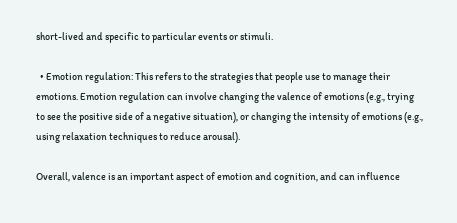short-lived and specific to particular events or stimuli.

  • Emotion regulation: This refers to the strategies that people use to manage their emotions. Emotion regulation can involve changing the valence of emotions (e.g., trying to see the positive side of a negative situation), or changing the intensity of emotions (e.g., using relaxation techniques to reduce arousal).

Overall, valence is an important aspect of emotion and cognition, and can influence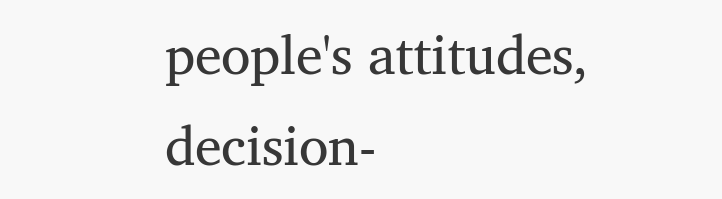people's attitudes, decision-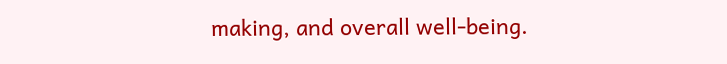making, and overall well-being.